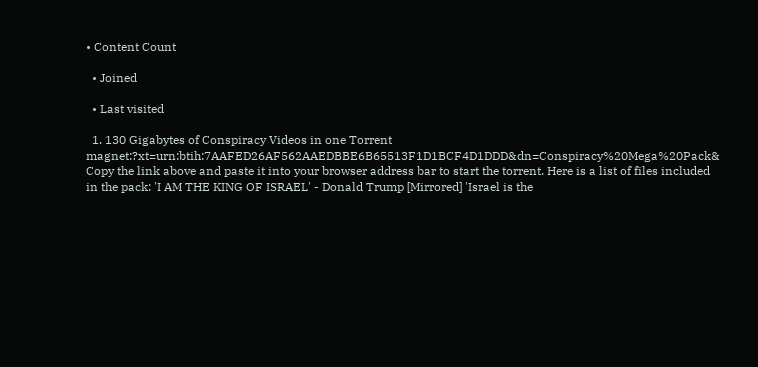• Content Count

  • Joined

  • Last visited

  1. 130 Gigabytes of Conspiracy Videos in one Torrent magnet:?xt=urn:btih:7AAFED26AF562AAEDBBE6B65513F1D1BCF4D1DDD&dn=Conspiracy%20Mega%20Pack& Copy the link above and paste it into your browser address bar to start the torrent. Here is a list of files included in the pack: 'I AM THE KING OF ISRAEL' - Donald Trump [Mirrored] 'Israel is the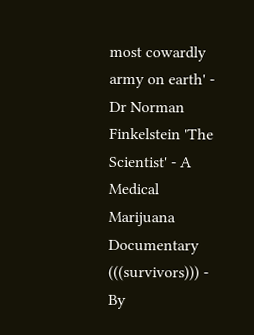most cowardly army on earth' - Dr Norman Finkelstein 'The Scientist' - A Medical Marijuana Documentary (((survivors))) - By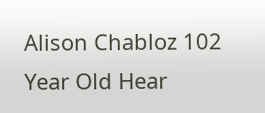Alison Chabloz 102 Year Old Hear